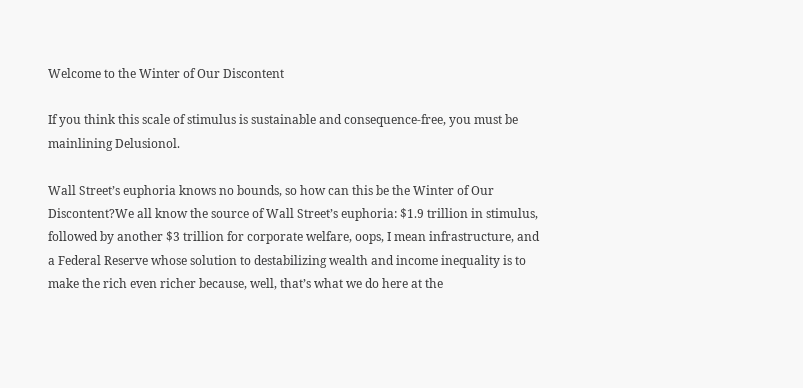Welcome to the Winter of Our Discontent

If you think this scale of stimulus is sustainable and consequence-free, you must be mainlining Delusionol.

Wall Street’s euphoria knows no bounds, so how can this be the Winter of Our Discontent?We all know the source of Wall Street’s euphoria: $1.9 trillion in stimulus, followed by another $3 trillion for corporate welfare, oops, I mean infrastructure, and a Federal Reserve whose solution to destabilizing wealth and income inequality is to make the rich even richer because, well, that’s what we do here at the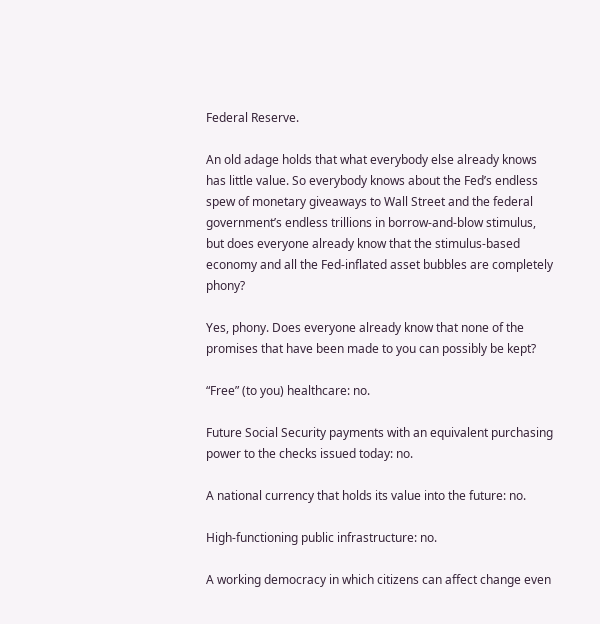Federal Reserve.

An old adage holds that what everybody else already knows has little value. So everybody knows about the Fed’s endless spew of monetary giveaways to Wall Street and the federal government’s endless trillions in borrow-and-blow stimulus, but does everyone already know that the stimulus-based economy and all the Fed-inflated asset bubbles are completely phony?

Yes, phony. Does everyone already know that none of the promises that have been made to you can possibly be kept?

“Free” (to you) healthcare: no.

Future Social Security payments with an equivalent purchasing power to the checks issued today: no.

A national currency that holds its value into the future: no.

High-functioning public infrastructure: no.

A working democracy in which citizens can affect change even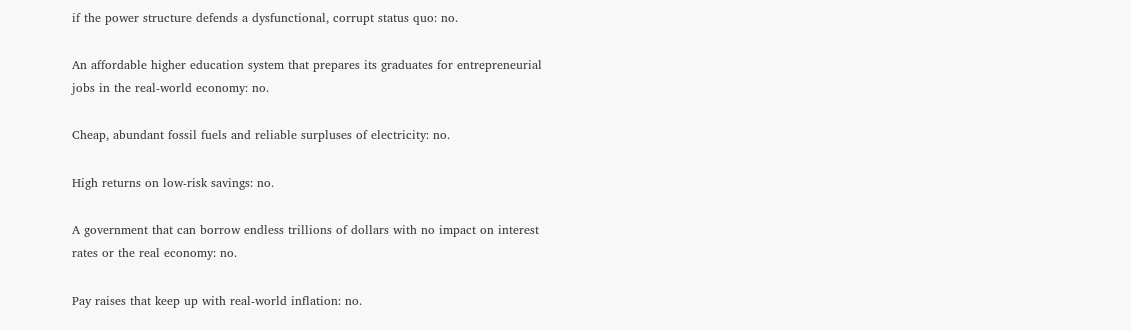if the power structure defends a dysfunctional, corrupt status quo: no.

An affordable higher education system that prepares its graduates for entrepreneurial jobs in the real-world economy: no.

Cheap, abundant fossil fuels and reliable surpluses of electricity: no.

High returns on low-risk savings: no.

A government that can borrow endless trillions of dollars with no impact on interest rates or the real economy: no.

Pay raises that keep up with real-world inflation: no.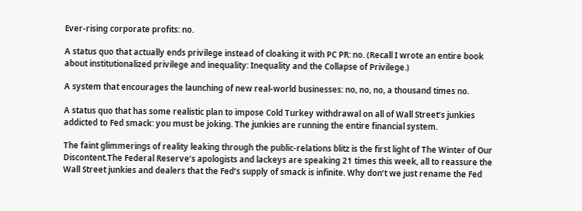Ever-rising corporate profits: no.

A status quo that actually ends privilege instead of cloaking it with PC PR: no. (Recall I wrote an entire book about institutionalized privilege and inequality: Inequality and the Collapse of Privilege.)

A system that encourages the launching of new real-world businesses: no, no, no, a thousand times no.

A status quo that has some realistic plan to impose Cold Turkey withdrawal on all of Wall Street’s junkies addicted to Fed smack: you must be joking. The junkies are running the entire financial system.

The faint glimmerings of reality leaking through the public-relations blitz is the first light of The Winter of Our Discontent.The Federal Reserve’s apologists and lackeys are speaking 21 times this week, all to reassure the Wall Street junkies and dealers that the Fed’s supply of smack is infinite. Why don’t we just rename the Fed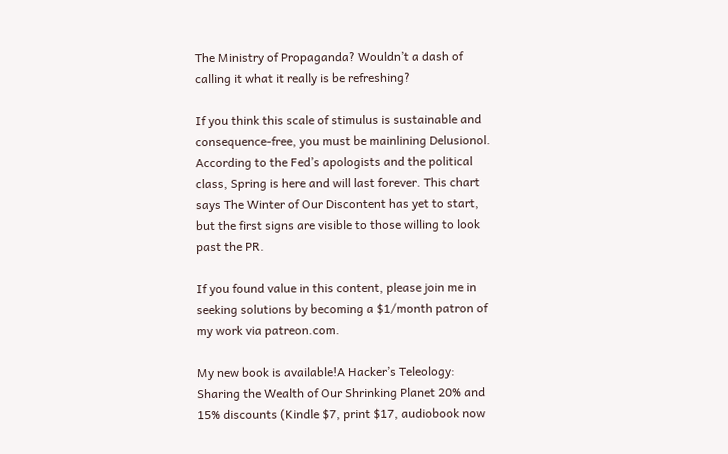The Ministry of Propaganda? Wouldn’t a dash of calling it what it really is be refreshing?

If you think this scale of stimulus is sustainable and consequence-free, you must be mainlining Delusionol. According to the Fed’s apologists and the political class, Spring is here and will last forever. This chart says The Winter of Our Discontent has yet to start, but the first signs are visible to those willing to look past the PR.

If you found value in this content, please join me in seeking solutions by becoming a $1/month patron of my work via patreon.com.

My new book is available!A Hacker’s Teleology: Sharing the Wealth of Our Shrinking Planet 20% and 15% discounts (Kindle $7, print $17, audiobook now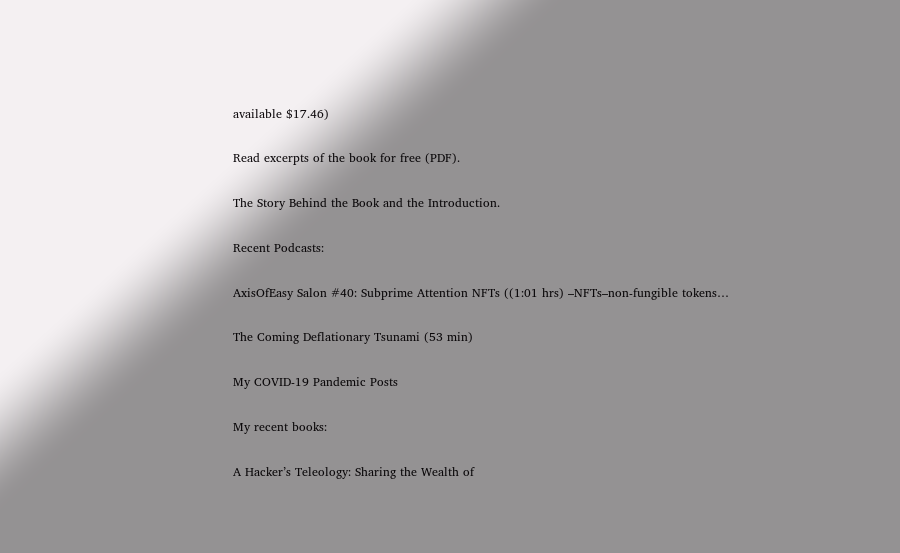available $17.46)

Read excerpts of the book for free (PDF).

The Story Behind the Book and the Introduction.

Recent Podcasts:

AxisOfEasy Salon #40: Subprime Attention NFTs ((1:01 hrs) –NFTs–non-fungible tokens…

The Coming Deflationary Tsunami (53 min)

My COVID-19 Pandemic Posts

My recent books:

A Hacker’s Teleology: Sharing the Wealth of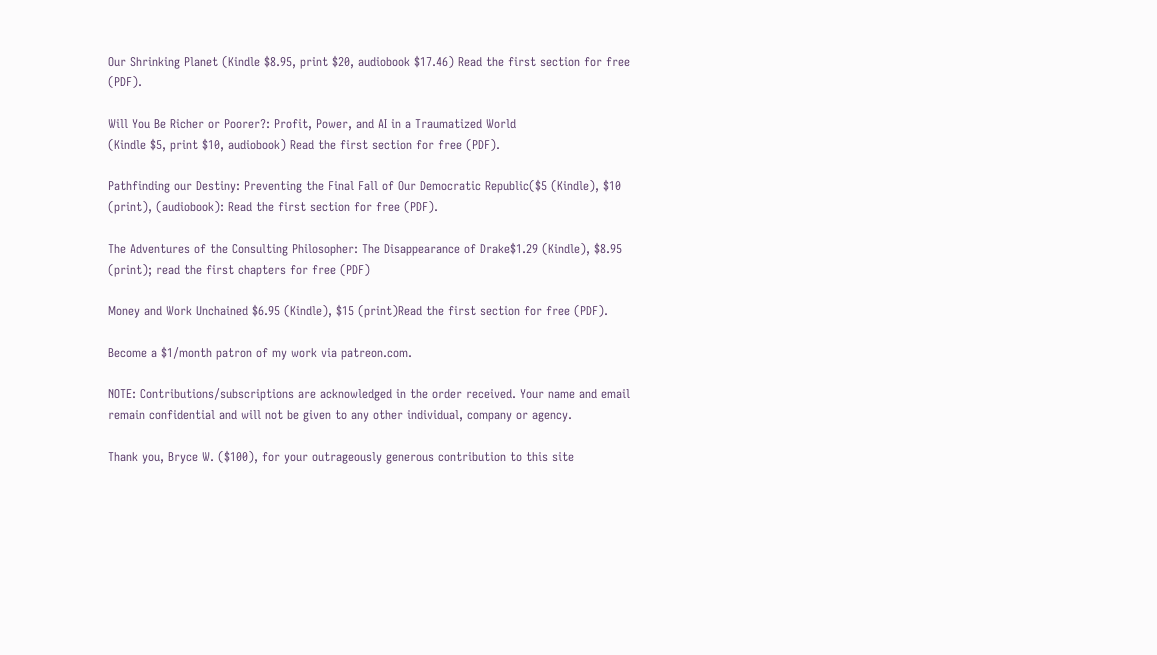Our Shrinking Planet (Kindle $8.95, print $20, audiobook $17.46) Read the first section for free (PDF).

Will You Be Richer or Poorer?: Profit, Power, and AI in a Traumatized World
(Kindle $5, print $10, audiobook) Read the first section for free (PDF).

Pathfinding our Destiny: Preventing the Final Fall of Our Democratic Republic($5 (Kindle), $10 (print), (audiobook): Read the first section for free (PDF).

The Adventures of the Consulting Philosopher: The Disappearance of Drake$1.29 (Kindle), $8.95 (print); read the first chapters for free (PDF)

Money and Work Unchained $6.95 (Kindle), $15 (print)Read the first section for free (PDF).

Become a $1/month patron of my work via patreon.com.

NOTE: Contributions/subscriptions are acknowledged in the order received. Your name and email remain confidential and will not be given to any other individual, company or agency.

Thank you, Bryce W. ($100), for your outrageously generous contribution to this site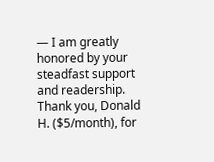— I am greatly honored by your steadfast support and readership. Thank you, Donald H. ($5/month), for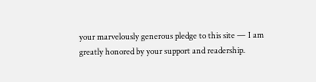your marvelously generous pledge to this site — I am greatly honored by your support and readership.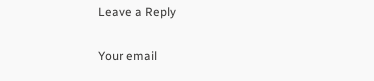Leave a Reply

Your email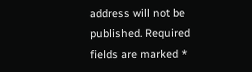address will not be published. Required fields are marked *